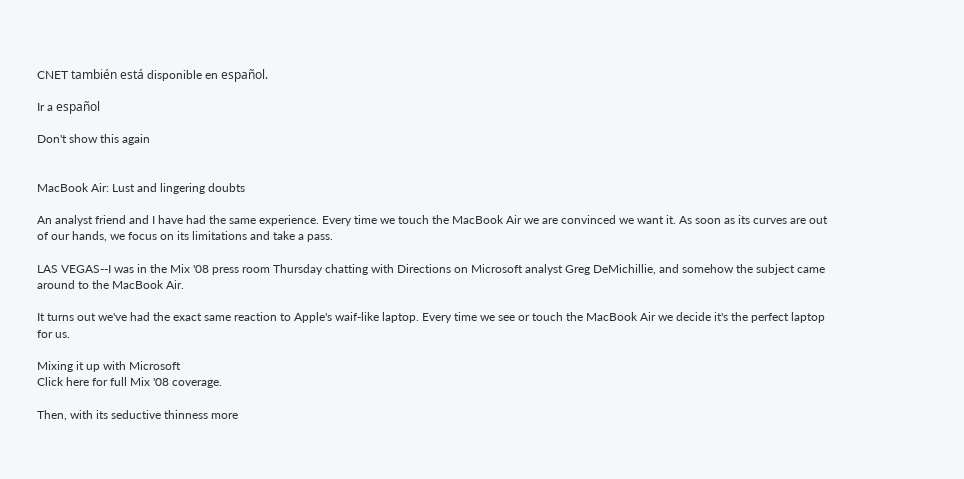CNET también está disponible en español.

Ir a español

Don't show this again


MacBook Air: Lust and lingering doubts

An analyst friend and I have had the same experience. Every time we touch the MacBook Air we are convinced we want it. As soon as its curves are out of our hands, we focus on its limitations and take a pass.

LAS VEGAS--I was in the Mix '08 press room Thursday chatting with Directions on Microsoft analyst Greg DeMichillie, and somehow the subject came around to the MacBook Air.

It turns out we've had the exact same reaction to Apple's waif-like laptop. Every time we see or touch the MacBook Air we decide it's the perfect laptop for us.

Mixing it up with Microsoft
Click here for full Mix '08 coverage.

Then, with its seductive thinness more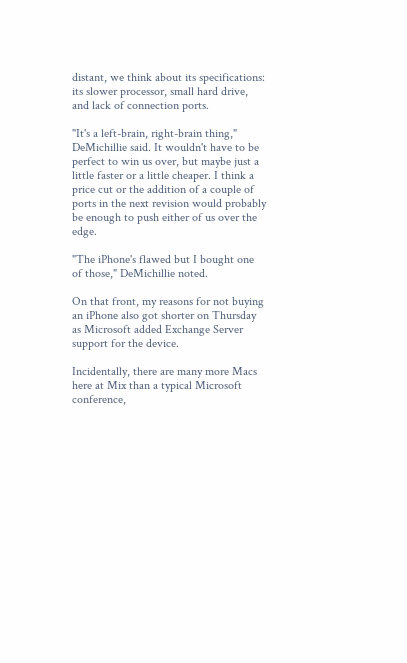distant, we think about its specifications: its slower processor, small hard drive, and lack of connection ports.

"It's a left-brain, right-brain thing," DeMichillie said. It wouldn't have to be perfect to win us over, but maybe just a little faster or a little cheaper. I think a price cut or the addition of a couple of ports in the next revision would probably be enough to push either of us over the edge.

"The iPhone's flawed but I bought one of those," DeMichillie noted.

On that front, my reasons for not buying an iPhone also got shorter on Thursday as Microsoft added Exchange Server support for the device.

Incidentally, there are many more Macs here at Mix than a typical Microsoft conference,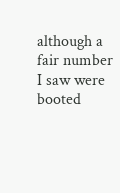although a fair number I saw were booted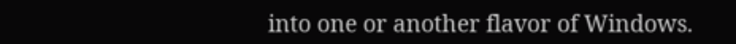into one or another flavor of Windows.